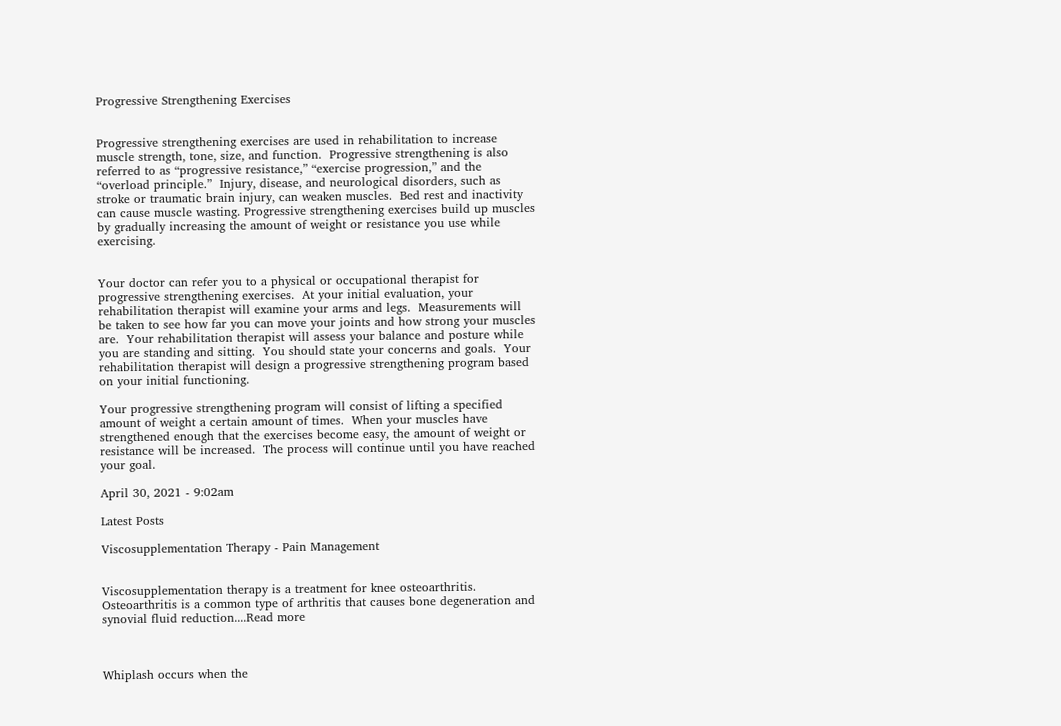Progressive Strengthening Exercises


Progressive strengthening exercises are used in rehabilitation to increase muscle strength, tone, size, and function.  Progressive strengthening is also referred to as “progressive resistance,” “exercise progression,” and the “overload principle.”  Injury, disease, and neurological disorders, such as stroke or traumatic brain injury, can weaken muscles.  Bed rest and inactivity can cause muscle wasting. Progressive strengthening exercises build up muscles by gradually increasing the amount of weight or resistance you use while exercising.


Your doctor can refer you to a physical or occupational therapist for progressive strengthening exercises.  At your initial evaluation, your rehabilitation therapist will examine your arms and legs.  Measurements will be taken to see how far you can move your joints and how strong your muscles are.  Your rehabilitation therapist will assess your balance and posture while you are standing and sitting.  You should state your concerns and goals.  Your rehabilitation therapist will design a progressive strengthening program based on your initial functioning.

Your progressive strengthening program will consist of lifting a specified amount of weight a certain amount of times.  When your muscles have strengthened enough that the exercises become easy, the amount of weight or resistance will be increased.  The process will continue until you have reached your goal.

April 30, 2021 - 9:02am

Latest Posts

Viscosupplementation Therapy - Pain Management


Viscosupplementation therapy is a treatment for knee osteoarthritis. Osteoarthritis is a common type of arthritis that causes bone degeneration and synovial fluid reduction....Read more



Whiplash occurs when the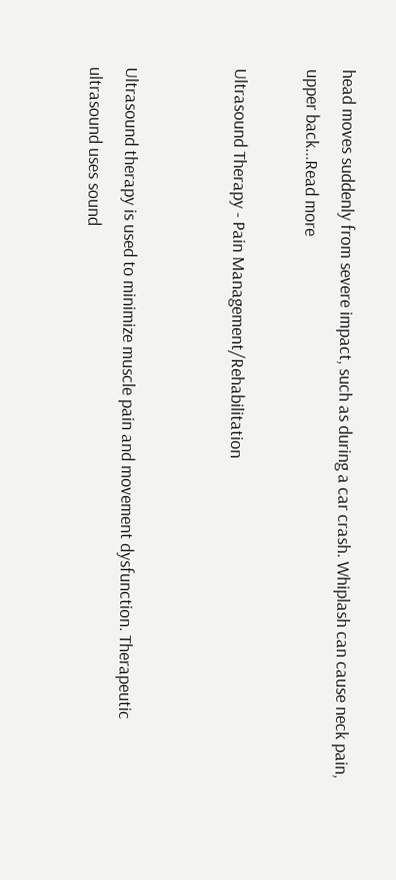head moves suddenly from severe impact, such as during a car crash. Whiplash can cause neck pain, upper back...Read more

Ultrasound Therapy - Pain Management/Rehabilitation


Ultrasound therapy is used to minimize muscle pain and movement dysfunction. Therapeutic ultrasound uses sound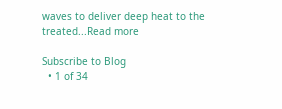waves to deliver deep heat to the treated...Read more

Subscribe to Blog
  • 1 of 34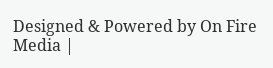Designed & Powered by On Fire Media |